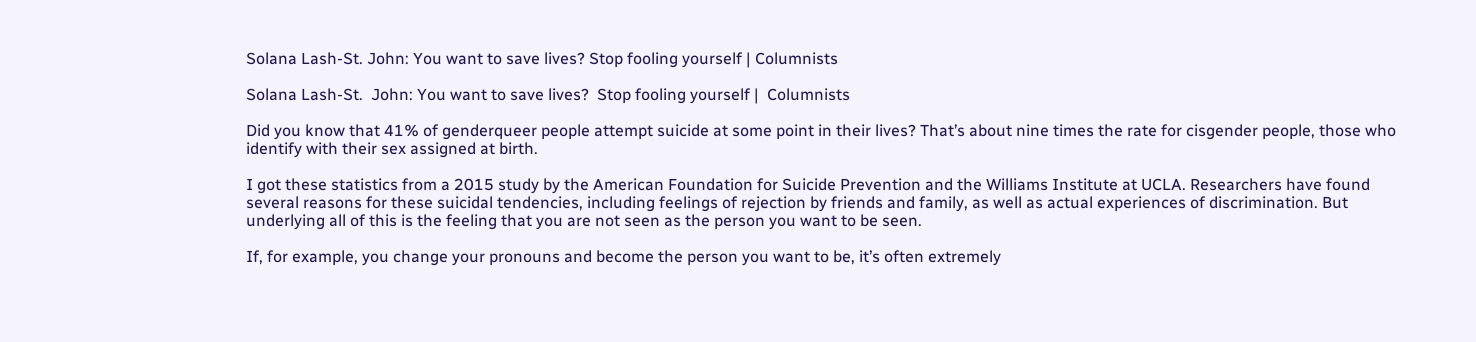Solana Lash-St. John: You want to save lives? Stop fooling yourself | Columnists

Solana Lash-St.  John: You want to save lives?  Stop fooling yourself |  Columnists

Did you know that 41% of genderqueer people attempt suicide at some point in their lives? That’s about nine times the rate for cisgender people, those who identify with their sex assigned at birth.

I got these statistics from a 2015 study by the American Foundation for Suicide Prevention and the Williams Institute at UCLA. Researchers have found several reasons for these suicidal tendencies, including feelings of rejection by friends and family, as well as actual experiences of discrimination. But underlying all of this is the feeling that you are not seen as the person you want to be seen.

If, for example, you change your pronouns and become the person you want to be, it’s often extremely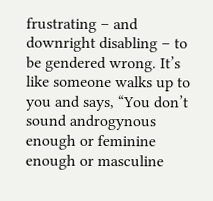frustrating – and downright disabling – to be gendered wrong. It’s like someone walks up to you and says, “You don’t sound androgynous enough or feminine enough or masculine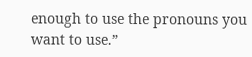enough to use the pronouns you want to use.”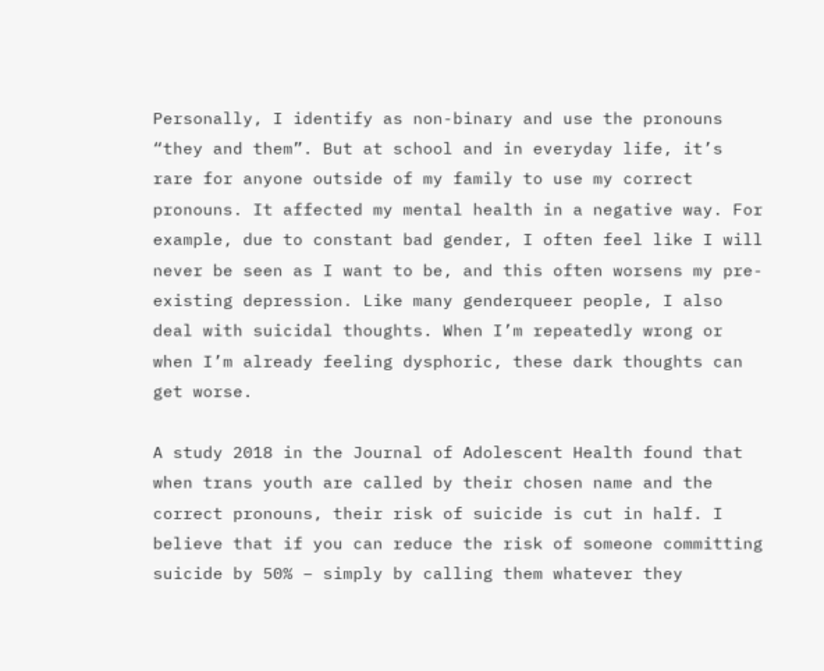Personally, I identify as non-binary and use the pronouns “they and them”. But at school and in everyday life, it’s rare for anyone outside of my family to use my correct pronouns. It affected my mental health in a negative way. For example, due to constant bad gender, I often feel like I will never be seen as I want to be, and this often worsens my pre-existing depression. Like many genderqueer people, I also deal with suicidal thoughts. When I’m repeatedly wrong or when I’m already feeling dysphoric, these dark thoughts can get worse.

A study 2018 in the Journal of Adolescent Health found that when trans youth are called by their chosen name and the correct pronouns, their risk of suicide is cut in half. I believe that if you can reduce the risk of someone committing suicide by 50% – simply by calling them whatever they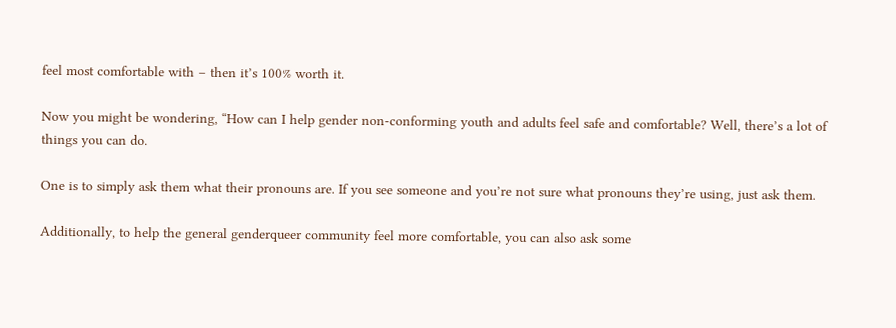feel most comfortable with – then it’s 100% worth it.

Now you might be wondering, “How can I help gender non-conforming youth and adults feel safe and comfortable? Well, there’s a lot of things you can do.

One is to simply ask them what their pronouns are. If you see someone and you’re not sure what pronouns they’re using, just ask them.

Additionally, to help the general genderqueer community feel more comfortable, you can also ask some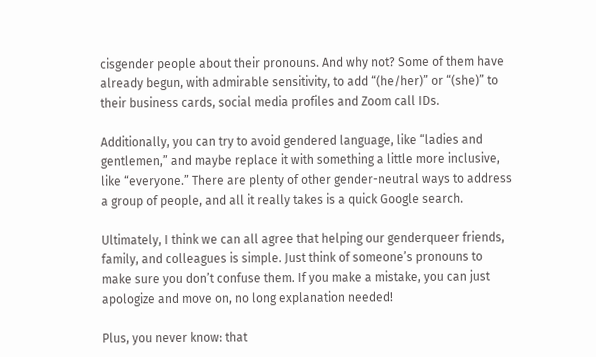cisgender people about their pronouns. And why not? Some of them have already begun, with admirable sensitivity, to add “(he/her)” or “(she)” to their business cards, social media profiles and Zoom call IDs.

Additionally, you can try to avoid gendered language, like “ladies and gentlemen,” and maybe replace it with something a little more inclusive, like “everyone.” There are plenty of other gender-neutral ways to address a group of people, and all it really takes is a quick Google search.

Ultimately, I think we can all agree that helping our genderqueer friends, family, and colleagues is simple. Just think of someone’s pronouns to make sure you don’t confuse them. If you make a mistake, you can just apologize and move on, no long explanation needed!

Plus, you never know: that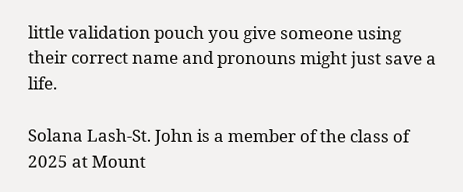little validation pouch you give someone using their correct name and pronouns might just save a life.

Solana Lash-St. John is a member of the class of 2025 at Mount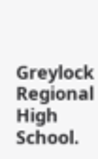Greylock Regional High School.